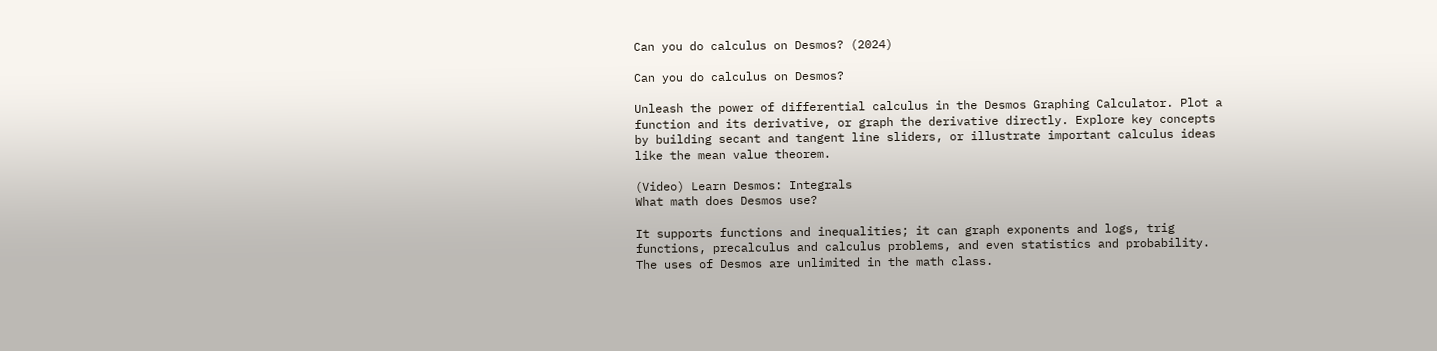Can you do calculus on Desmos? (2024)

Can you do calculus on Desmos?

Unleash the power of differential calculus in the Desmos Graphing Calculator. Plot a function and its derivative, or graph the derivative directly. Explore key concepts by building secant and tangent line sliders, or illustrate important calculus ideas like the mean value theorem.

(Video) Learn Desmos: Integrals
What math does Desmos use?

It supports functions and inequalities; it can graph exponents and logs, trig functions, precalculus and calculus problems, and even statistics and probability. The uses of Desmos are unlimited in the math class.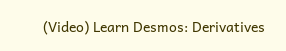(Video) Learn Desmos: Derivatives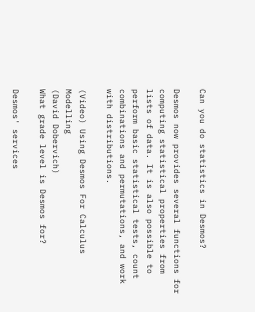Can you do statistics in Desmos?

Desmos now provides several functions for computing statistical properties from lists of data. It is also possible to perform basic statistical tests, count combinations and permutations, and work with distributions.

(Video) Using Desmos For Calculus Modelling
(David Dobervich)
What grade level is Desmos for?

Desmos' services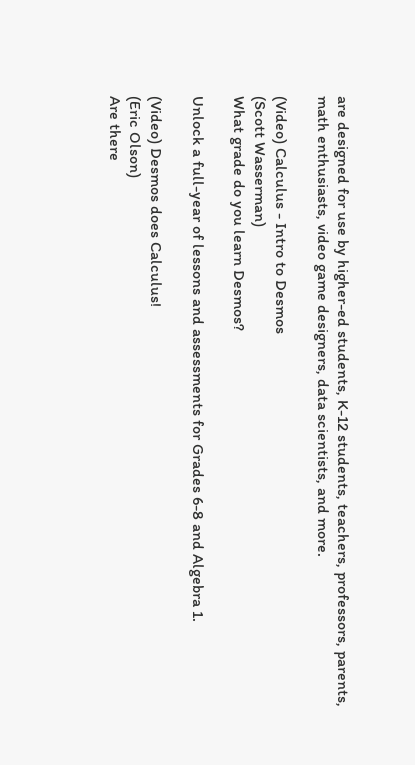are designed for use by higher-ed students, K-12 students, teachers, professors, parents, math enthusiasts, video game designers, data scientists, and more.

(Video) Calculus - Intro to Desmos
(Scott Wasserman)
What grade do you learn Desmos?

Unlock a full-year of lessons and assessments for Grades 6-8 and Algebra 1.

(Video) Desmos does Calculus!
(Eric Olson)
Are there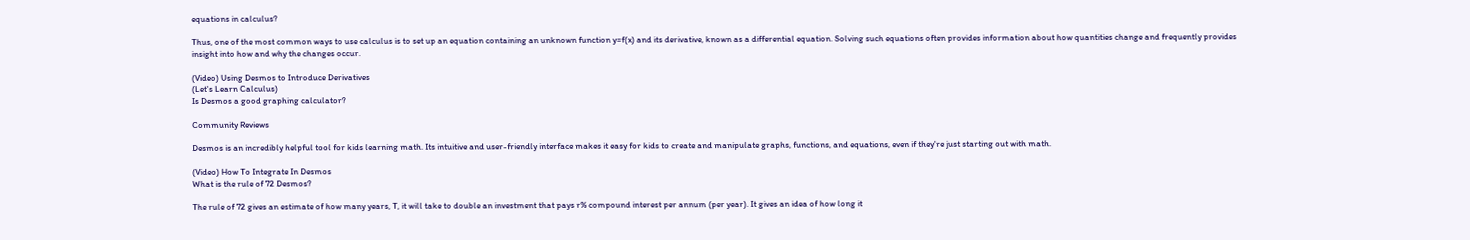equations in calculus?

Thus, one of the most common ways to use calculus is to set up an equation containing an unknown function y=f(x) and its derivative, known as a differential equation. Solving such equations often provides information about how quantities change and frequently provides insight into how and why the changes occur.

(Video) Using Desmos to Introduce Derivatives
(Let's Learn Calculus)
Is Desmos a good graphing calculator?

Community Reviews

Desmos is an incredibly helpful tool for kids learning math. Its intuitive and user-friendly interface makes it easy for kids to create and manipulate graphs, functions, and equations, even if they're just starting out with math.

(Video) How To Integrate In Desmos
What is the rule of 72 Desmos?

The rule of 72 gives an estimate of how many years, T, it will take to double an investment that pays r% compound interest per annum (per year). It gives an idea of how long it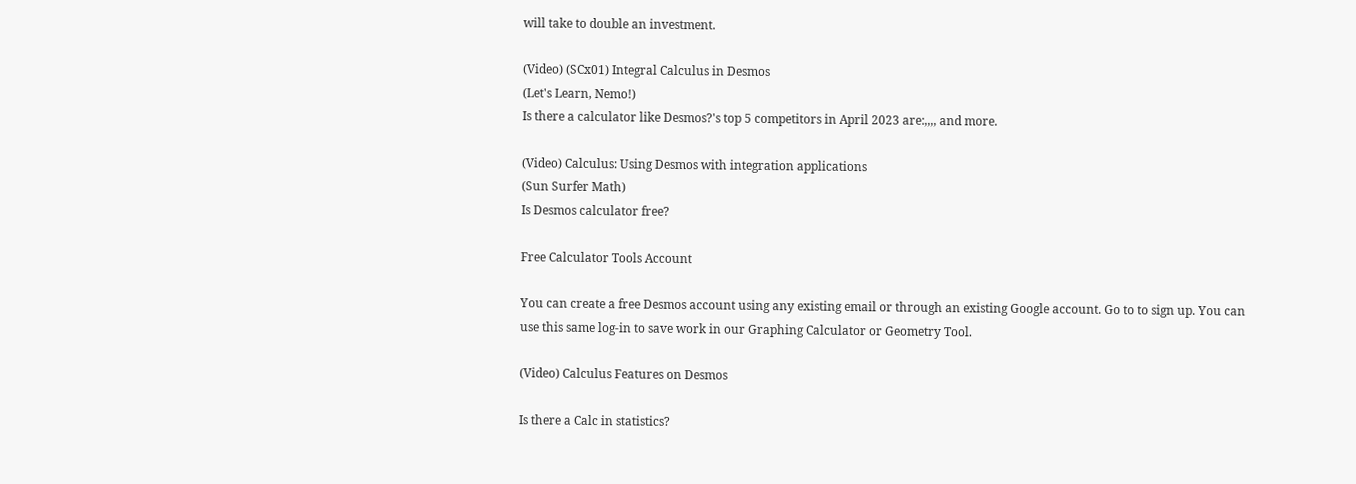will take to double an investment.

(Video) (SCx01) Integral Calculus in Desmos
(Let's Learn, Nemo!)
Is there a calculator like Desmos?'s top 5 competitors in April 2023 are:,,,, and more.

(Video) Calculus: Using Desmos with integration applications
(Sun Surfer Math)
Is Desmos calculator free?

Free Calculator Tools Account

You can create a free Desmos account using any existing email or through an existing Google account. Go to to sign up. You can use this same log-in to save work in our Graphing Calculator or Geometry Tool.

(Video) Calculus Features on Desmos

Is there a Calc in statistics?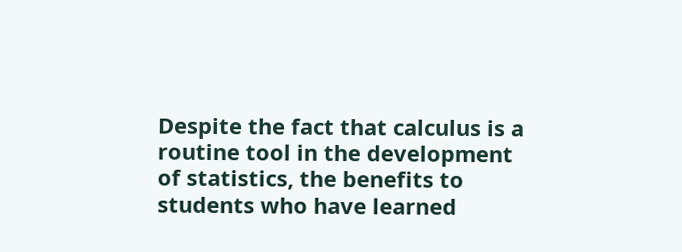Despite the fact that calculus is a routine tool in the development of statistics, the benefits to students who have learned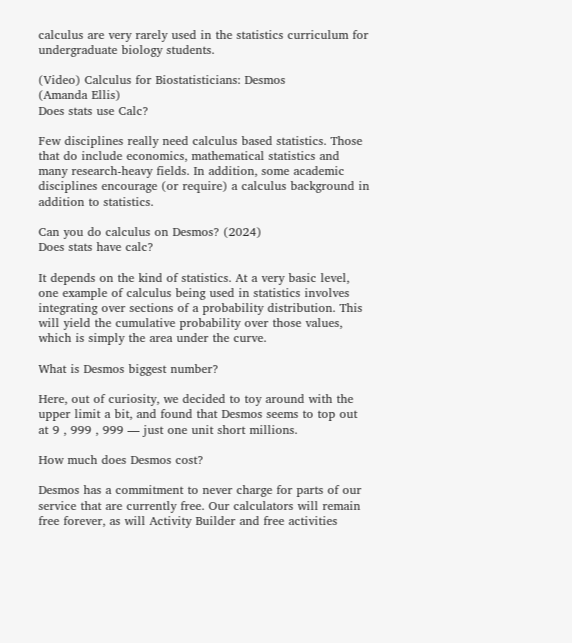calculus are very rarely used in the statistics curriculum for undergraduate biology students.

(Video) Calculus for Biostatisticians: Desmos
(Amanda Ellis)
Does stats use Calc?

Few disciplines really need calculus based statistics. Those that do include economics, mathematical statistics and many research-heavy fields. In addition, some academic disciplines encourage (or require) a calculus background in addition to statistics.

Can you do calculus on Desmos? (2024)
Does stats have calc?

It depends on the kind of statistics. At a very basic level, one example of calculus being used in statistics involves integrating over sections of a probability distribution. This will yield the cumulative probability over those values, which is simply the area under the curve.

What is Desmos biggest number?

Here, out of curiosity, we decided to toy around with the upper limit a bit, and found that Desmos seems to top out at 9 , 999 , 999 — just one unit short millions.

How much does Desmos cost?

Desmos has a commitment to never charge for parts of our service that are currently free. Our calculators will remain free forever, as will Activity Builder and free activities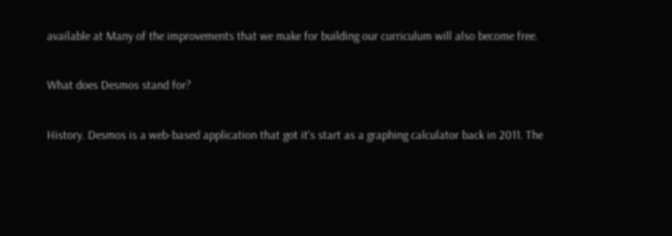available at Many of the improvements that we make for building our curriculum will also become free.

What does Desmos stand for?

History. Desmos is a web-based application that got it's start as a graphing calculator back in 2011. The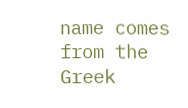name comes from the Greek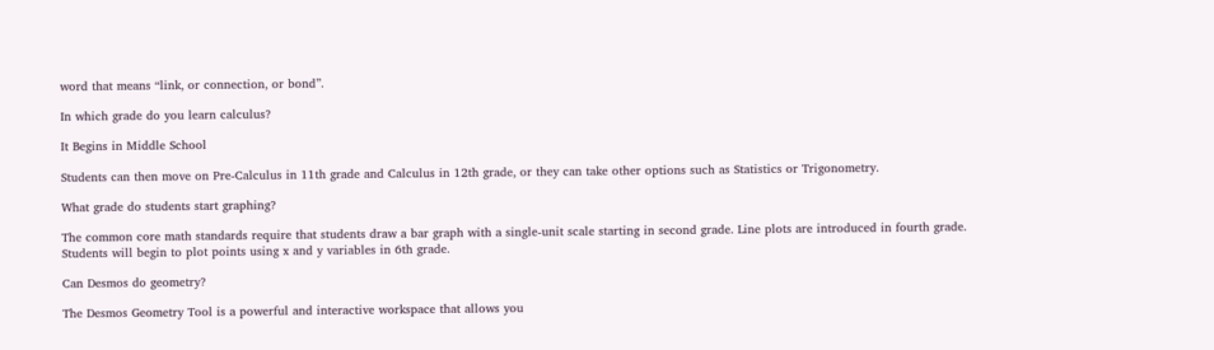word that means “link, or connection, or bond”.

In which grade do you learn calculus?

It Begins in Middle School

Students can then move on Pre-Calculus in 11th grade and Calculus in 12th grade, or they can take other options such as Statistics or Trigonometry.

What grade do students start graphing?

The common core math standards require that students draw a bar graph with a single-unit scale starting in second grade. Line plots are introduced in fourth grade. Students will begin to plot points using x and y variables in 6th grade.

Can Desmos do geometry?

The Desmos Geometry Tool is a powerful and interactive workspace that allows you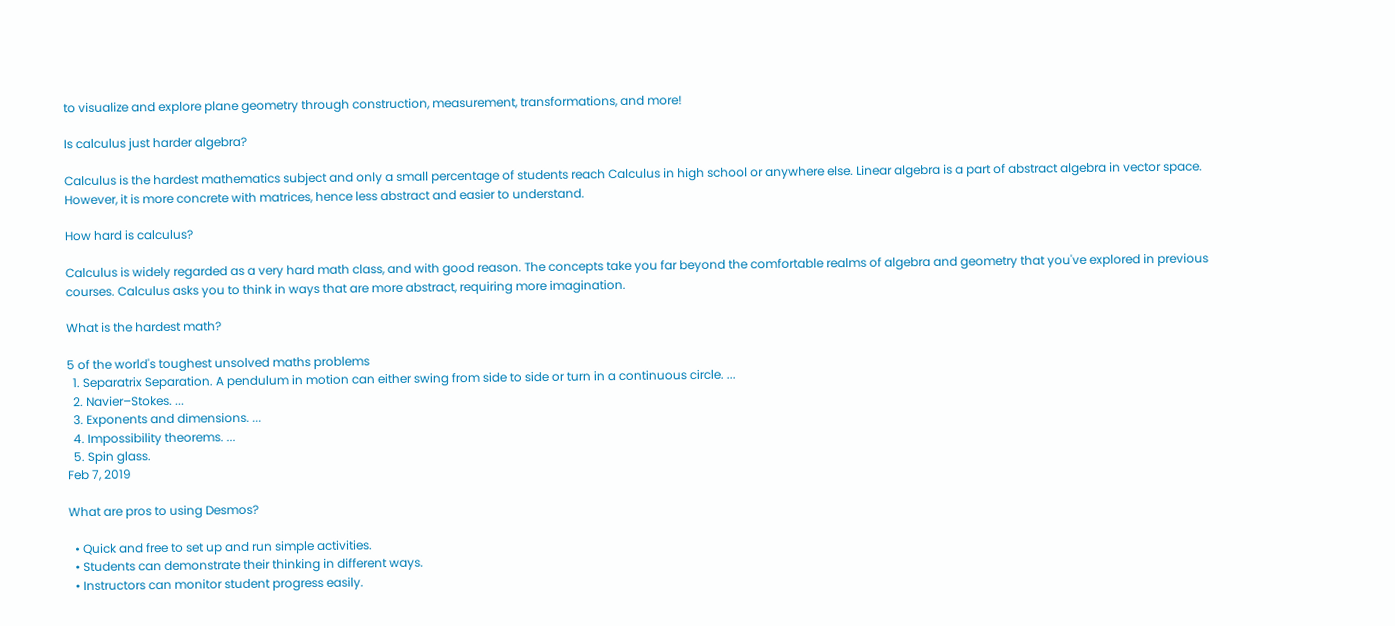to visualize and explore plane geometry through construction, measurement, transformations, and more!

Is calculus just harder algebra?

Calculus is the hardest mathematics subject and only a small percentage of students reach Calculus in high school or anywhere else. Linear algebra is a part of abstract algebra in vector space. However, it is more concrete with matrices, hence less abstract and easier to understand.

How hard is calculus?

Calculus is widely regarded as a very hard math class, and with good reason. The concepts take you far beyond the comfortable realms of algebra and geometry that you've explored in previous courses. Calculus asks you to think in ways that are more abstract, requiring more imagination.

What is the hardest math?

5 of the world's toughest unsolved maths problems
  1. Separatrix Separation. A pendulum in motion can either swing from side to side or turn in a continuous circle. ...
  2. Navier–Stokes. ...
  3. Exponents and dimensions. ...
  4. Impossibility theorems. ...
  5. Spin glass.
Feb 7, 2019

What are pros to using Desmos?

  • Quick and free to set up and run simple activities.
  • Students can demonstrate their thinking in different ways.
  • Instructors can monitor student progress easily.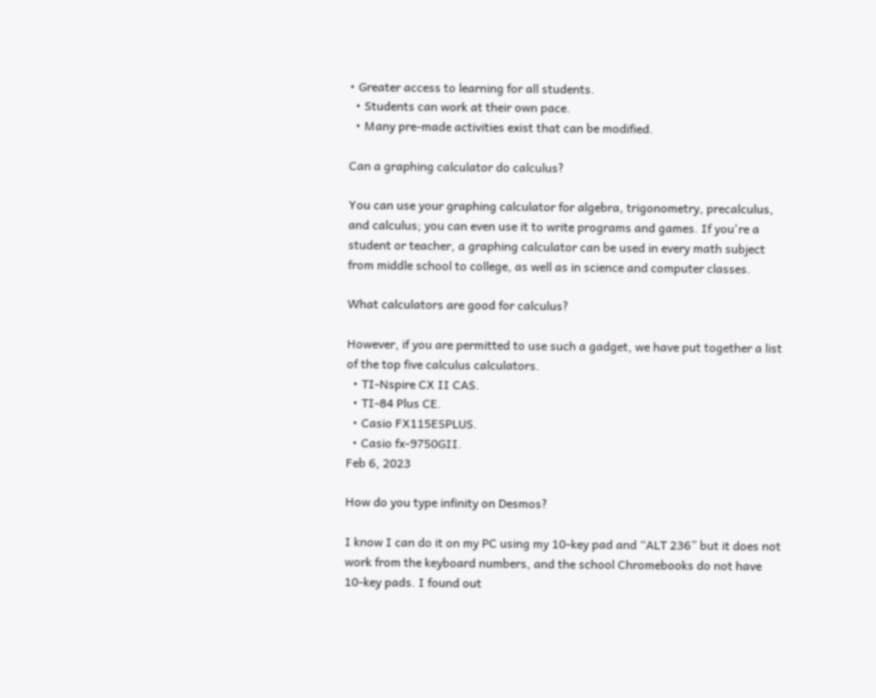• Greater access to learning for all students.
  • Students can work at their own pace.
  • Many pre-made activities exist that can be modified.

Can a graphing calculator do calculus?

You can use your graphing calculator for algebra, trigonometry, precalculus, and calculus; you can even use it to write programs and games. If you're a student or teacher, a graphing calculator can be used in every math subject from middle school to college, as well as in science and computer classes.

What calculators are good for calculus?

However, if you are permitted to use such a gadget, we have put together a list of the top five calculus calculators.
  • TI-Nspire CX II CAS.
  • TI-84 Plus CE.
  • Casio FX115ESPLUS.
  • Casio fx-9750GII.
Feb 6, 2023

How do you type infinity on Desmos?

I know I can do it on my PC using my 10-key pad and “ALT 236” but it does not work from the keyboard numbers, and the school Chromebooks do not have 10-key pads. I found out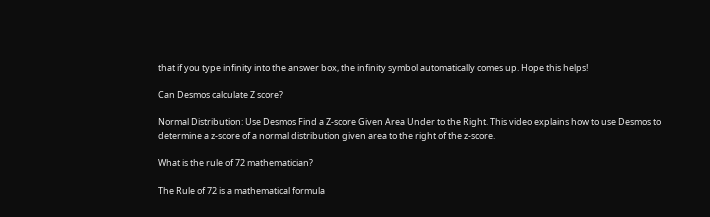that if you type infinity into the answer box, the infinity symbol automatically comes up. Hope this helps!

Can Desmos calculate Z score?

Normal Distribution: Use Desmos Find a Z-score Given Area Under to the Right. This video explains how to use Desmos to determine a z-score of a normal distribution given area to the right of the z-score.

What is the rule of 72 mathematician?

The Rule of 72 is a mathematical formula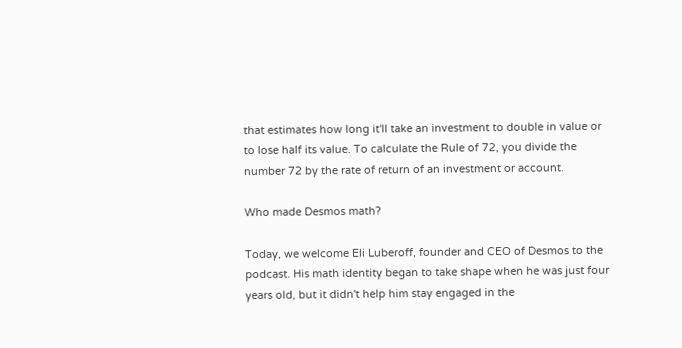that estimates how long it'll take an investment to double in value or to lose half its value. To calculate the Rule of 72, you divide the number 72 by the rate of return of an investment or account.

Who made Desmos math?

Today, we welcome Eli Luberoff, founder and CEO of Desmos to the podcast. His math identity began to take shape when he was just four years old, but it didn't help him stay engaged in the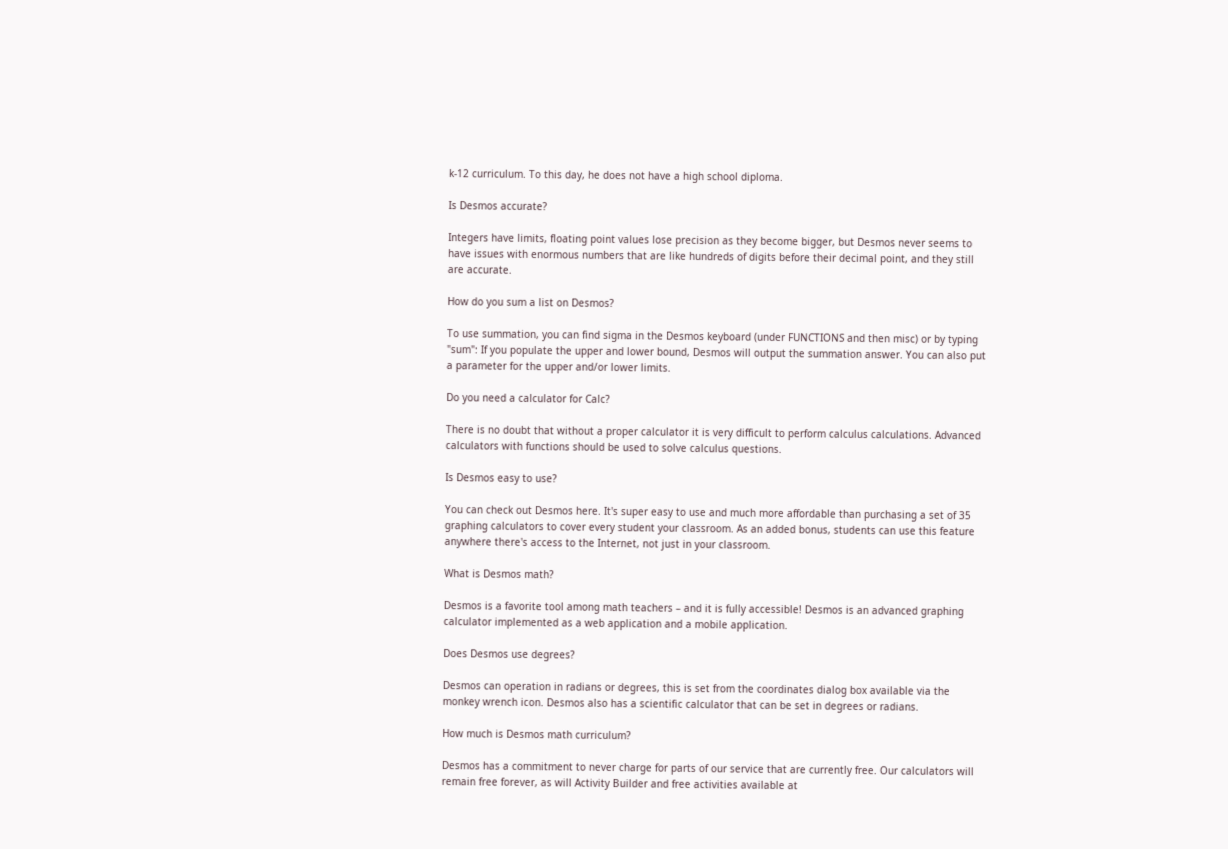k-12 curriculum. To this day, he does not have a high school diploma.

Is Desmos accurate?

Integers have limits, floating point values lose precision as they become bigger, but Desmos never seems to have issues with enormous numbers that are like hundreds of digits before their decimal point, and they still are accurate.

How do you sum a list on Desmos?

To use summation, you can find sigma in the Desmos keyboard (under FUNCTIONS and then misc) or by typing "sum": If you populate the upper and lower bound, Desmos will output the summation answer. You can also put a parameter for the upper and/or lower limits.

Do you need a calculator for Calc?

There is no doubt that without a proper calculator it is very difficult to perform calculus calculations. Advanced calculators with functions should be used to solve calculus questions.

Is Desmos easy to use?

You can check out Desmos here. It's super easy to use and much more affordable than purchasing a set of 35 graphing calculators to cover every student your classroom. As an added bonus, students can use this feature anywhere there's access to the Internet, not just in your classroom.

What is Desmos math?

Desmos is a favorite tool among math teachers – and it is fully accessible! Desmos is an advanced graphing calculator implemented as a web application and a mobile application.

Does Desmos use degrees?

Desmos can operation in radians or degrees, this is set from the coordinates dialog box available via the monkey wrench icon. Desmos also has a scientific calculator that can be set in degrees or radians.

How much is Desmos math curriculum?

Desmos has a commitment to never charge for parts of our service that are currently free. Our calculators will remain free forever, as will Activity Builder and free activities available at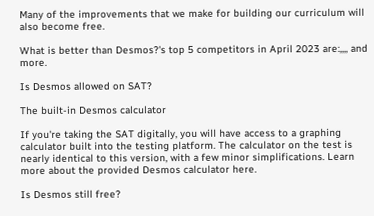Many of the improvements that we make for building our curriculum will also become free.

What is better than Desmos?'s top 5 competitors in April 2023 are:,,,, and more.

Is Desmos allowed on SAT?

The built-in Desmos calculator

If you're taking the SAT digitally, you will have access to a graphing calculator built into the testing platform. The calculator on the test is nearly identical to this version, with a few minor simplifications. Learn more about the provided Desmos calculator here.

Is Desmos still free?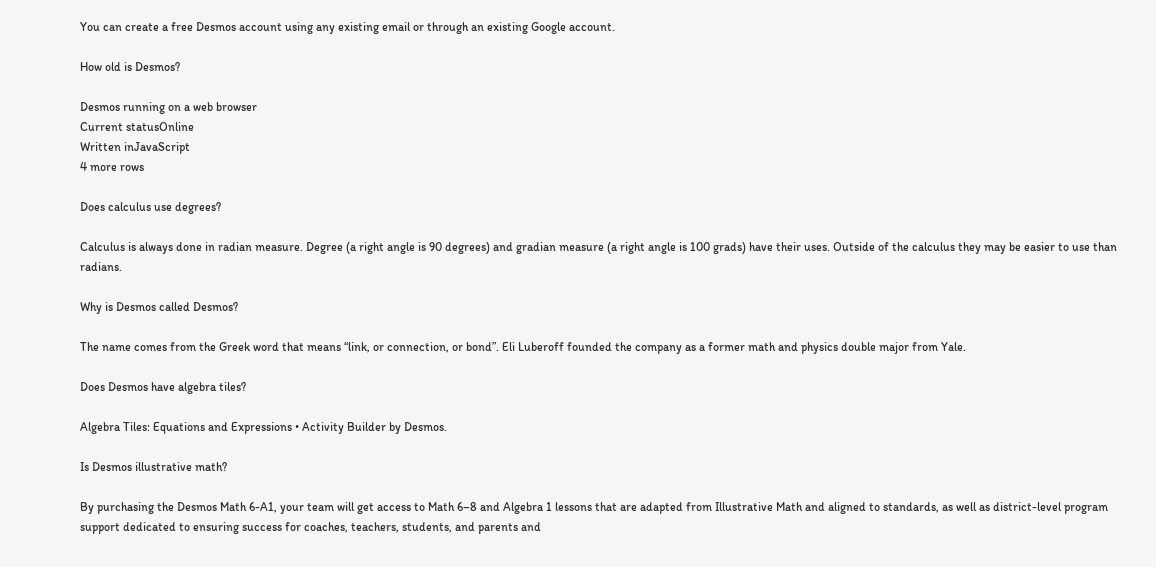You can create a free Desmos account using any existing email or through an existing Google account.

How old is Desmos?

Desmos running on a web browser
Current statusOnline
Written inJavaScript
4 more rows

Does calculus use degrees?

Calculus is always done in radian measure. Degree (a right angle is 90 degrees) and gradian measure (a right angle is 100 grads) have their uses. Outside of the calculus they may be easier to use than radians.

Why is Desmos called Desmos?

The name comes from the Greek word that means “link, or connection, or bond”. Eli Luberoff founded the company as a former math and physics double major from Yale.

Does Desmos have algebra tiles?

Algebra Tiles: Equations and Expressions • Activity Builder by Desmos.

Is Desmos illustrative math?

By purchasing the Desmos Math 6-A1, your team will get access to Math 6–8 and Algebra 1 lessons that are adapted from Illustrative Math and aligned to standards, as well as district-level program support dedicated to ensuring success for coaches, teachers, students, and parents and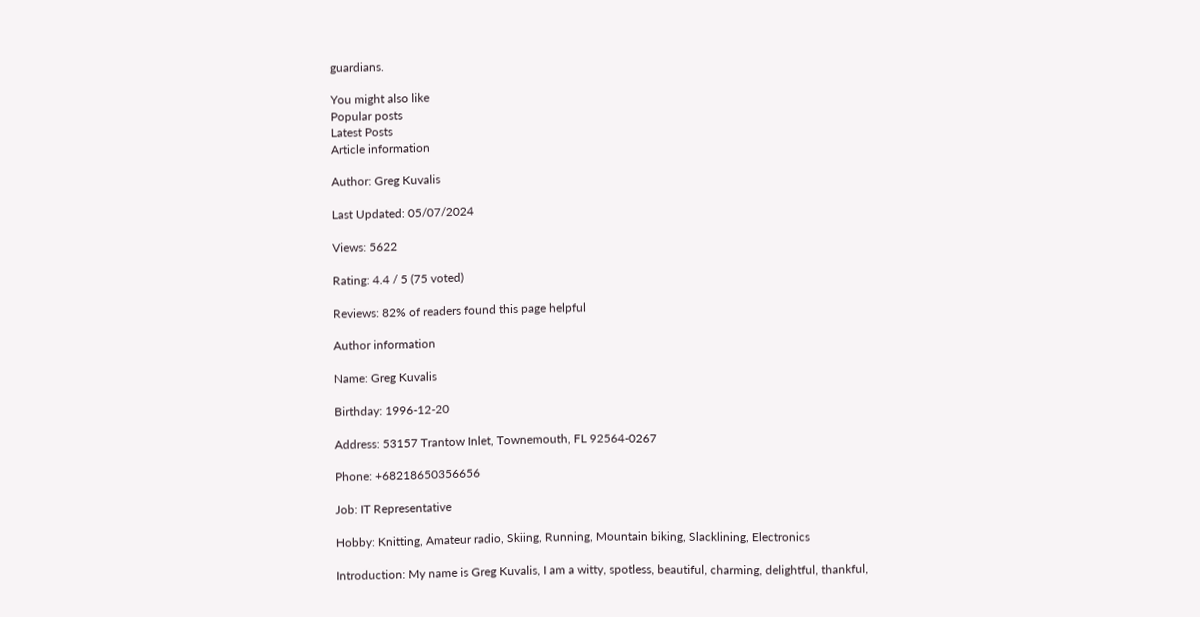guardians.

You might also like
Popular posts
Latest Posts
Article information

Author: Greg Kuvalis

Last Updated: 05/07/2024

Views: 5622

Rating: 4.4 / 5 (75 voted)

Reviews: 82% of readers found this page helpful

Author information

Name: Greg Kuvalis

Birthday: 1996-12-20

Address: 53157 Trantow Inlet, Townemouth, FL 92564-0267

Phone: +68218650356656

Job: IT Representative

Hobby: Knitting, Amateur radio, Skiing, Running, Mountain biking, Slacklining, Electronics

Introduction: My name is Greg Kuvalis, I am a witty, spotless, beautiful, charming, delightful, thankful,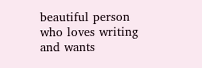beautiful person who loves writing and wants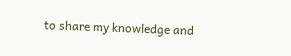to share my knowledge and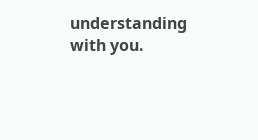understanding with you.